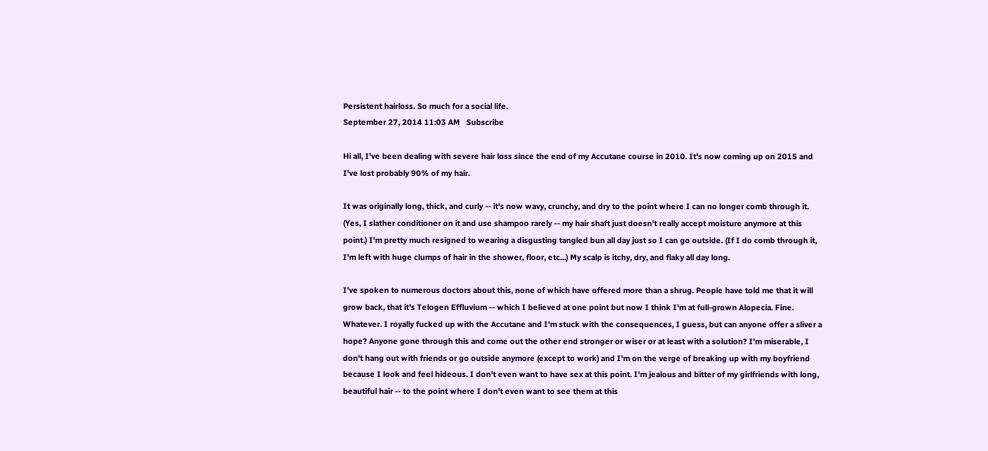Persistent hairloss. So much for a social life.
September 27, 2014 11:03 AM   Subscribe

Hi all, I've been dealing with severe hair loss since the end of my Accutane course in 2010. It's now coming up on 2015 and I've lost probably 90% of my hair.

It was originally long, thick, and curly -- it's now wavy, crunchy, and dry to the point where I can no longer comb through it. (Yes, I slather conditioner on it and use shampoo rarely -- my hair shaft just doesn't really accept moisture anymore at this point.) I'm pretty much resigned to wearing a disgusting tangled bun all day just so I can go outside. (If I do comb through it, I'm left with huge clumps of hair in the shower, floor, etc...) My scalp is itchy, dry, and flaky all day long.

I've spoken to numerous doctors about this, none of which have offered more than a shrug. People have told me that it will grow back, that it's Telogen Effluvium -- which I believed at one point but now I think I'm at full-grown Alopecia. Fine. Whatever. I royally fucked up with the Accutane and I'm stuck with the consequences, I guess, but can anyone offer a sliver a hope? Anyone gone through this and come out the other end stronger or wiser or at least with a solution? I'm miserable, I don't hang out with friends or go outside anymore (except to work) and I'm on the verge of breaking up with my boyfriend because I look and feel hideous. I don't even want to have sex at this point. I'm jealous and bitter of my girlfriends with long, beautiful hair -- to the point where I don't even want to see them at this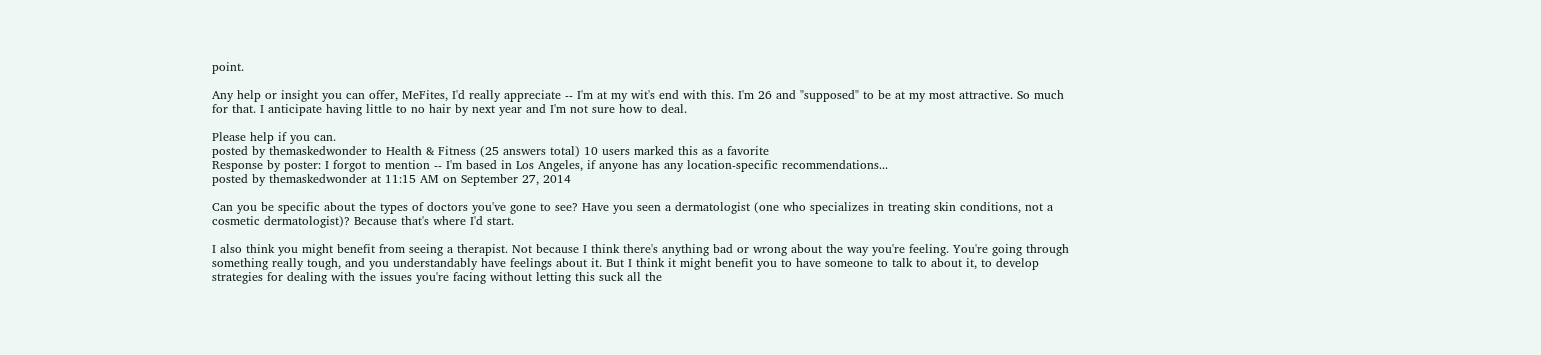point.

Any help or insight you can offer, MeFites, I'd really appreciate -- I'm at my wit's end with this. I'm 26 and "supposed" to be at my most attractive. So much for that. I anticipate having little to no hair by next year and I'm not sure how to deal.

Please help if you can.
posted by themaskedwonder to Health & Fitness (25 answers total) 10 users marked this as a favorite
Response by poster: I forgot to mention -- I'm based in Los Angeles, if anyone has any location-specific recommendations...
posted by themaskedwonder at 11:15 AM on September 27, 2014

Can you be specific about the types of doctors you've gone to see? Have you seen a dermatologist (one who specializes in treating skin conditions, not a cosmetic dermatologist)? Because that's where I'd start.

I also think you might benefit from seeing a therapist. Not because I think there's anything bad or wrong about the way you're feeling. You're going through something really tough, and you understandably have feelings about it. But I think it might benefit you to have someone to talk to about it, to develop strategies for dealing with the issues you're facing without letting this suck all the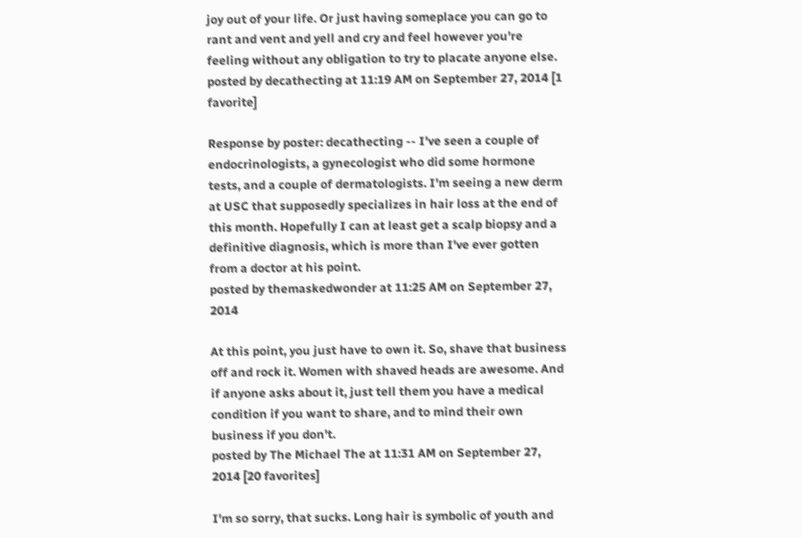joy out of your life. Or just having someplace you can go to rant and vent and yell and cry and feel however you're feeling without any obligation to try to placate anyone else.
posted by decathecting at 11:19 AM on September 27, 2014 [1 favorite]

Response by poster: decathecting -- I've seen a couple of endocrinologists, a gynecologist who did some hormone tests, and a couple of dermatologists. I'm seeing a new derm at USC that supposedly specializes in hair loss at the end of this month. Hopefully I can at least get a scalp biopsy and a definitive diagnosis, which is more than I've ever gotten from a doctor at his point.
posted by themaskedwonder at 11:25 AM on September 27, 2014

At this point, you just have to own it. So, shave that business off and rock it. Women with shaved heads are awesome. And if anyone asks about it, just tell them you have a medical condition if you want to share, and to mind their own business if you don't.
posted by The Michael The at 11:31 AM on September 27, 2014 [20 favorites]

I'm so sorry, that sucks. Long hair is symbolic of youth and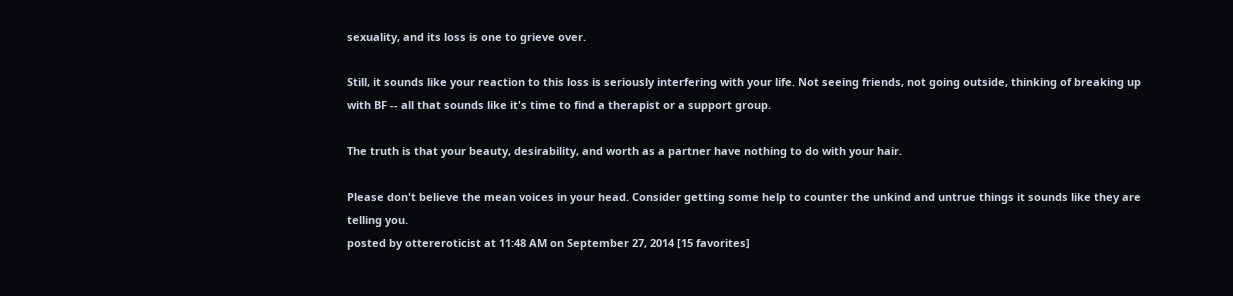sexuality, and its loss is one to grieve over.

Still, it sounds like your reaction to this loss is seriously interfering with your life. Not seeing friends, not going outside, thinking of breaking up with BF -- all that sounds like it's time to find a therapist or a support group.

The truth is that your beauty, desirability, and worth as a partner have nothing to do with your hair.

Please don't believe the mean voices in your head. Consider getting some help to counter the unkind and untrue things it sounds like they are telling you.
posted by ottereroticist at 11:48 AM on September 27, 2014 [15 favorites]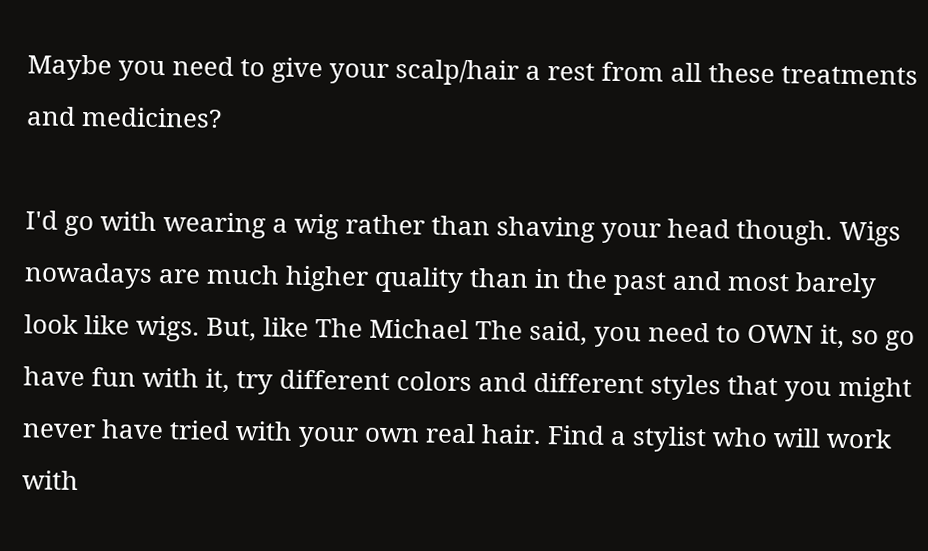Maybe you need to give your scalp/hair a rest from all these treatments and medicines?

I'd go with wearing a wig rather than shaving your head though. Wigs nowadays are much higher quality than in the past and most barely look like wigs. But, like The Michael The said, you need to OWN it, so go have fun with it, try different colors and different styles that you might never have tried with your own real hair. Find a stylist who will work with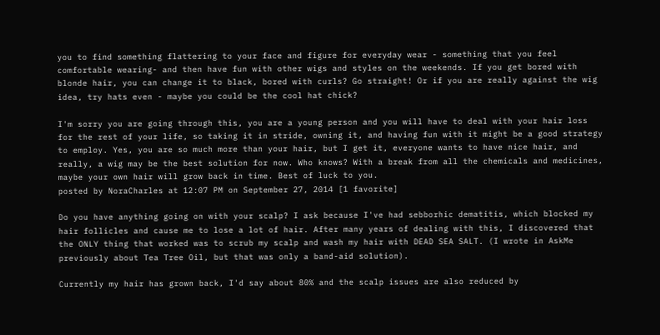you to find something flattering to your face and figure for everyday wear - something that you feel comfortable wearing- and then have fun with other wigs and styles on the weekends. If you get bored with blonde hair, you can change it to black, bored with curls? Go straight! Or if you are really against the wig idea, try hats even - maybe you could be the cool hat chick?

I'm sorry you are going through this, you are a young person and you will have to deal with your hair loss for the rest of your life, so taking it in stride, owning it, and having fun with it might be a good strategy to employ. Yes, you are so much more than your hair, but I get it, everyone wants to have nice hair, and really, a wig may be the best solution for now. Who knows? With a break from all the chemicals and medicines, maybe your own hair will grow back in time. Best of luck to you.
posted by NoraCharles at 12:07 PM on September 27, 2014 [1 favorite]

Do you have anything going on with your scalp? I ask because I've had sebborhic dematitis, which blocked my hair follicles and cause me to lose a lot of hair. After many years of dealing with this, I discovered that the ONLY thing that worked was to scrub my scalp and wash my hair with DEAD SEA SALT. (I wrote in AskMe previously about Tea Tree Oil, but that was only a band-aid solution).

Currently my hair has grown back, I'd say about 80% and the scalp issues are also reduced by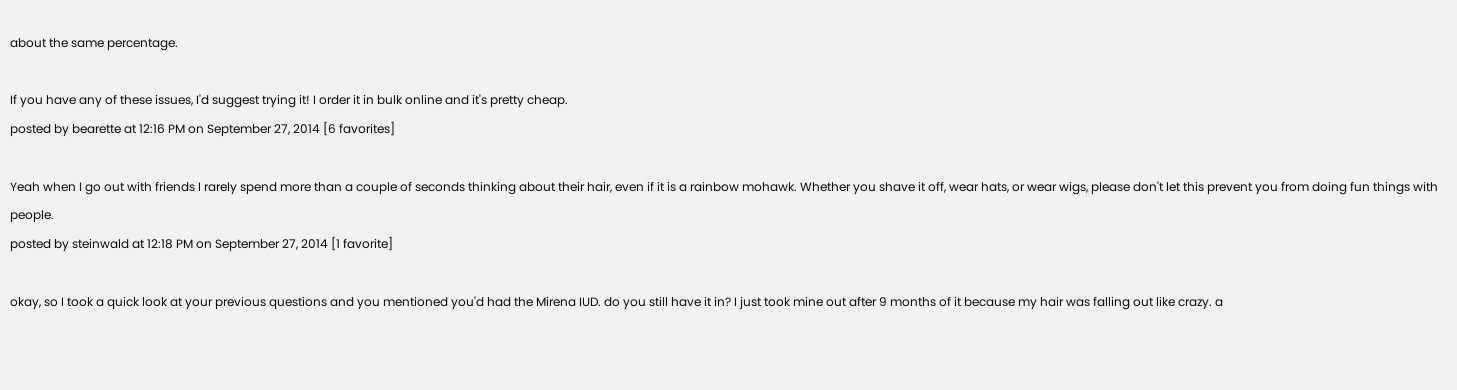about the same percentage.

If you have any of these issues, I'd suggest trying it! I order it in bulk online and it's pretty cheap.
posted by bearette at 12:16 PM on September 27, 2014 [6 favorites]

Yeah when I go out with friends I rarely spend more than a couple of seconds thinking about their hair, even if it is a rainbow mohawk. Whether you shave it off, wear hats, or wear wigs, please don't let this prevent you from doing fun things with people.
posted by steinwald at 12:18 PM on September 27, 2014 [1 favorite]

okay, so I took a quick look at your previous questions and you mentioned you'd had the Mirena IUD. do you still have it in? I just took mine out after 9 months of it because my hair was falling out like crazy. a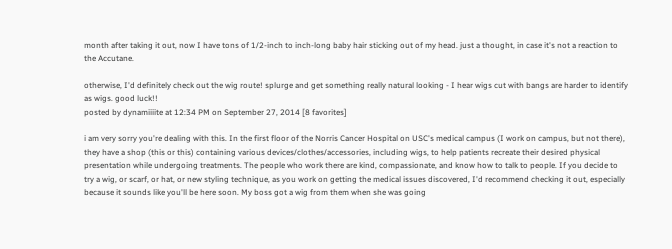month after taking it out, now I have tons of 1/2-inch to inch-long baby hair sticking out of my head. just a thought, in case it's not a reaction to the Accutane.

otherwise, I'd definitely check out the wig route! splurge and get something really natural looking - I hear wigs cut with bangs are harder to identify as wigs. good luck!!
posted by dynamiiiite at 12:34 PM on September 27, 2014 [8 favorites]

i am very sorry you're dealing with this. In the first floor of the Norris Cancer Hospital on USC's medical campus (I work on campus, but not there), they have a shop (this or this) containing various devices/clothes/accessories, including wigs, to help patients recreate their desired physical presentation while undergoing treatments. The people who work there are kind, compassionate, and know how to talk to people. If you decide to try a wig, or scarf, or hat, or new styling technique, as you work on getting the medical issues discovered, I'd recommend checking it out, especially because it sounds like you'll be here soon. My boss got a wig from them when she was going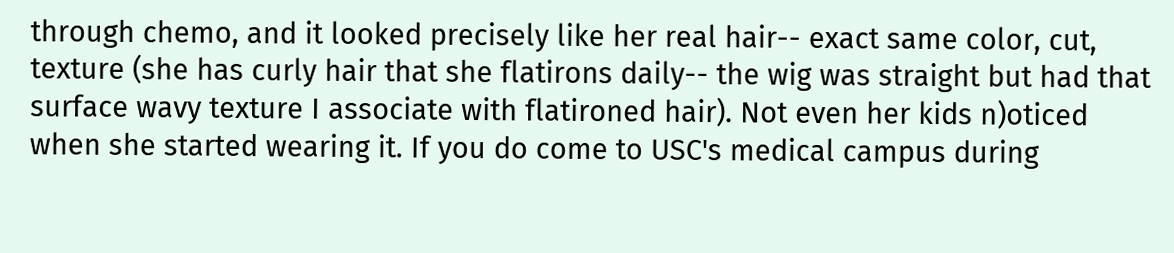through chemo, and it looked precisely like her real hair-- exact same color, cut, texture (she has curly hair that she flatirons daily-- the wig was straight but had that surface wavy texture I associate with flatironed hair). Not even her kids n)oticed when she started wearing it. If you do come to USC's medical campus during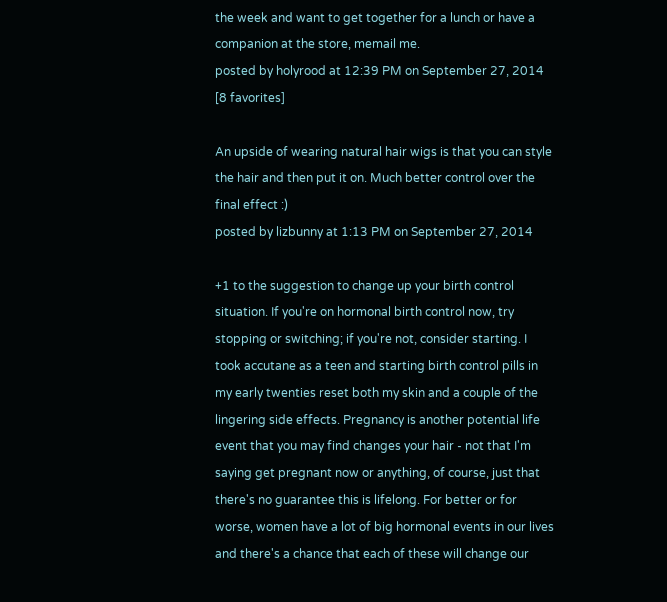the week and want to get together for a lunch or have a companion at the store, memail me.
posted by holyrood at 12:39 PM on September 27, 2014 [8 favorites]

An upside of wearing natural hair wigs is that you can style the hair and then put it on. Much better control over the final effect :)
posted by lizbunny at 1:13 PM on September 27, 2014

+1 to the suggestion to change up your birth control situation. If you're on hormonal birth control now, try stopping or switching; if you're not, consider starting. I took accutane as a teen and starting birth control pills in my early twenties reset both my skin and a couple of the lingering side effects. Pregnancy is another potential life event that you may find changes your hair - not that I'm saying get pregnant now or anything, of course, just that there's no guarantee this is lifelong. For better or for worse, women have a lot of big hormonal events in our lives and there's a chance that each of these will change our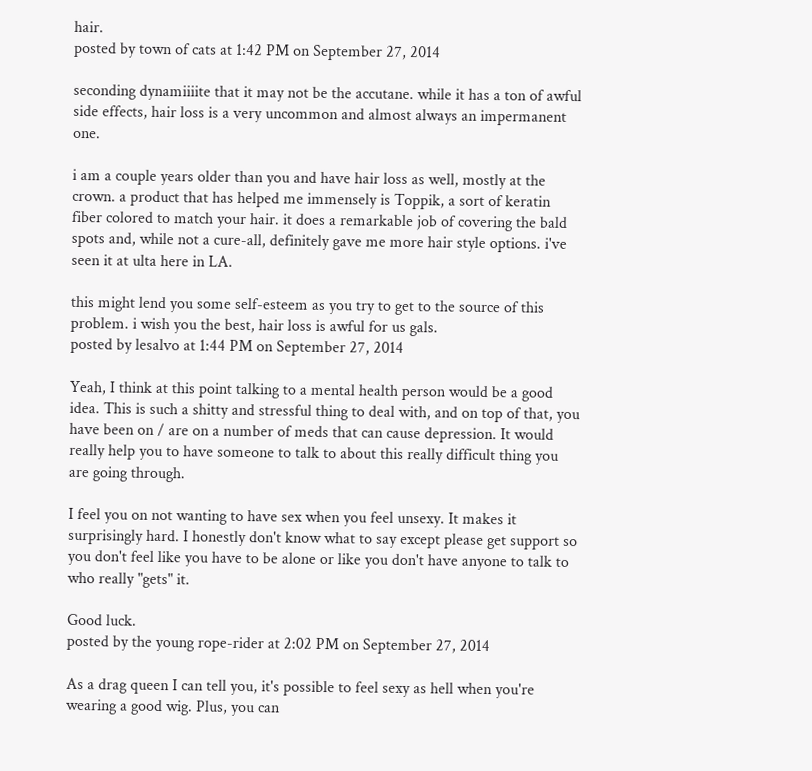hair.
posted by town of cats at 1:42 PM on September 27, 2014

seconding dynamiiiite that it may not be the accutane. while it has a ton of awful side effects, hair loss is a very uncommon and almost always an impermanent one.

i am a couple years older than you and have hair loss as well, mostly at the crown. a product that has helped me immensely is Toppik, a sort of keratin fiber colored to match your hair. it does a remarkable job of covering the bald spots and, while not a cure-all, definitely gave me more hair style options. i've seen it at ulta here in LA.

this might lend you some self-esteem as you try to get to the source of this problem. i wish you the best, hair loss is awful for us gals.
posted by lesalvo at 1:44 PM on September 27, 2014

Yeah, I think at this point talking to a mental health person would be a good idea. This is such a shitty and stressful thing to deal with, and on top of that, you have been on / are on a number of meds that can cause depression. It would really help you to have someone to talk to about this really difficult thing you are going through.

I feel you on not wanting to have sex when you feel unsexy. It makes it surprisingly hard. I honestly don't know what to say except please get support so you don't feel like you have to be alone or like you don't have anyone to talk to who really "gets" it.

Good luck.
posted by the young rope-rider at 2:02 PM on September 27, 2014

As a drag queen I can tell you, it's possible to feel sexy as hell when you're wearing a good wig. Plus, you can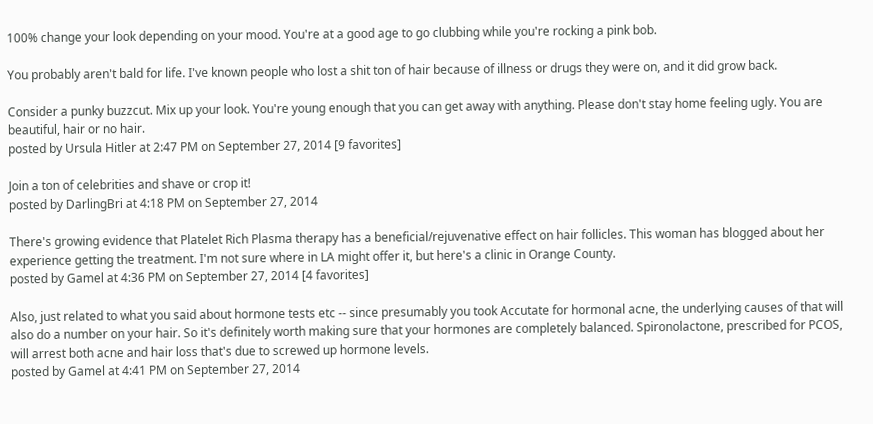100% change your look depending on your mood. You're at a good age to go clubbing while you're rocking a pink bob.

You probably aren't bald for life. I've known people who lost a shit ton of hair because of illness or drugs they were on, and it did grow back.

Consider a punky buzzcut. Mix up your look. You're young enough that you can get away with anything. Please don't stay home feeling ugly. You are beautiful, hair or no hair.
posted by Ursula Hitler at 2:47 PM on September 27, 2014 [9 favorites]

Join a ton of celebrities and shave or crop it!
posted by DarlingBri at 4:18 PM on September 27, 2014

There's growing evidence that Platelet Rich Plasma therapy has a beneficial/rejuvenative effect on hair follicles. This woman has blogged about her experience getting the treatment. I'm not sure where in LA might offer it, but here's a clinic in Orange County.
posted by Gamel at 4:36 PM on September 27, 2014 [4 favorites]

Also, just related to what you said about hormone tests etc -- since presumably you took Accutate for hormonal acne, the underlying causes of that will also do a number on your hair. So it's definitely worth making sure that your hormones are completely balanced. Spironolactone, prescribed for PCOS, will arrest both acne and hair loss that's due to screwed up hormone levels.
posted by Gamel at 4:41 PM on September 27, 2014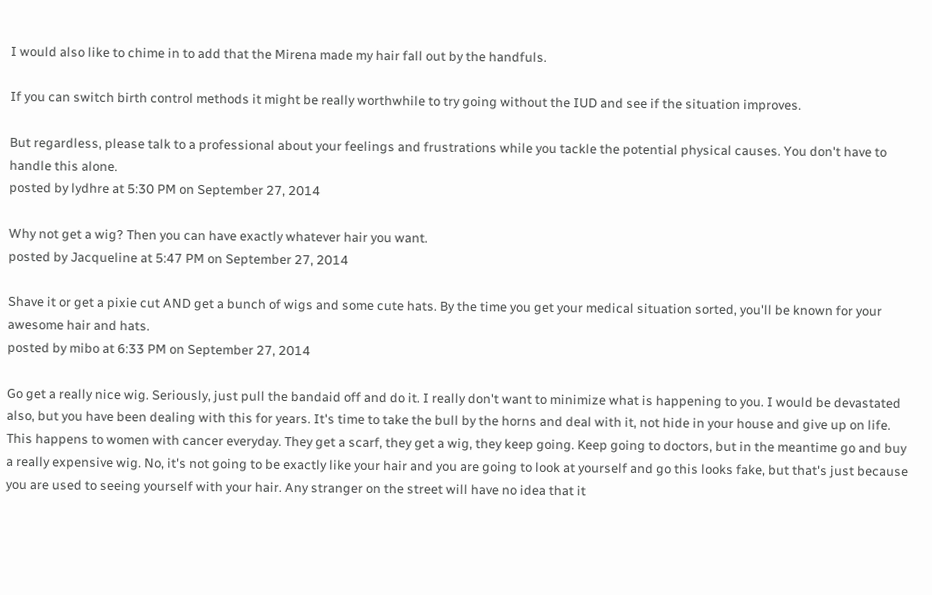I would also like to chime in to add that the Mirena made my hair fall out by the handfuls.

If you can switch birth control methods it might be really worthwhile to try going without the IUD and see if the situation improves.

But regardless, please talk to a professional about your feelings and frustrations while you tackle the potential physical causes. You don't have to handle this alone.
posted by lydhre at 5:30 PM on September 27, 2014

Why not get a wig? Then you can have exactly whatever hair you want.
posted by Jacqueline at 5:47 PM on September 27, 2014

Shave it or get a pixie cut AND get a bunch of wigs and some cute hats. By the time you get your medical situation sorted, you'll be known for your awesome hair and hats.
posted by mibo at 6:33 PM on September 27, 2014

Go get a really nice wig. Seriously, just pull the bandaid off and do it. I really don't want to minimize what is happening to you. I would be devastated also, but you have been dealing with this for years. It's time to take the bull by the horns and deal with it, not hide in your house and give up on life. This happens to women with cancer everyday. They get a scarf, they get a wig, they keep going. Keep going to doctors, but in the meantime go and buy a really expensive wig. No, it's not going to be exactly like your hair and you are going to look at yourself and go this looks fake, but that's just because you are used to seeing yourself with your hair. Any stranger on the street will have no idea that it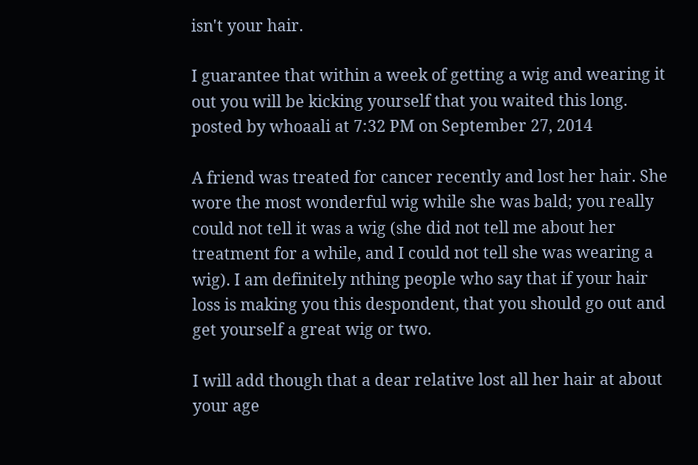isn't your hair.

I guarantee that within a week of getting a wig and wearing it out you will be kicking yourself that you waited this long.
posted by whoaali at 7:32 PM on September 27, 2014

A friend was treated for cancer recently and lost her hair. She wore the most wonderful wig while she was bald; you really could not tell it was a wig (she did not tell me about her treatment for a while, and I could not tell she was wearing a wig). I am definitely nthing people who say that if your hair loss is making you this despondent, that you should go out and get yourself a great wig or two.

I will add though that a dear relative lost all her hair at about your age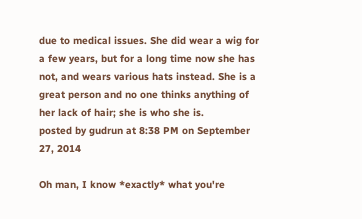due to medical issues. She did wear a wig for a few years, but for a long time now she has not, and wears various hats instead. She is a great person and no one thinks anything of her lack of hair; she is who she is.
posted by gudrun at 8:38 PM on September 27, 2014

Oh man, I know *exactly* what you're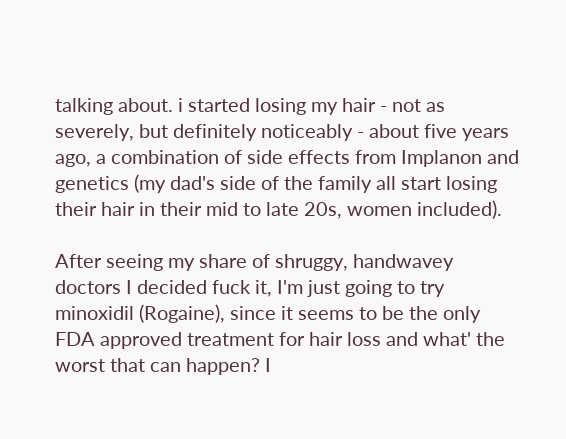talking about. i started losing my hair - not as severely, but definitely noticeably - about five years ago, a combination of side effects from Implanon and genetics (my dad's side of the family all start losing their hair in their mid to late 20s, women included).

After seeing my share of shruggy, handwavey doctors I decided fuck it, I'm just going to try minoxidil (Rogaine), since it seems to be the only FDA approved treatment for hair loss and what' the worst that can happen? I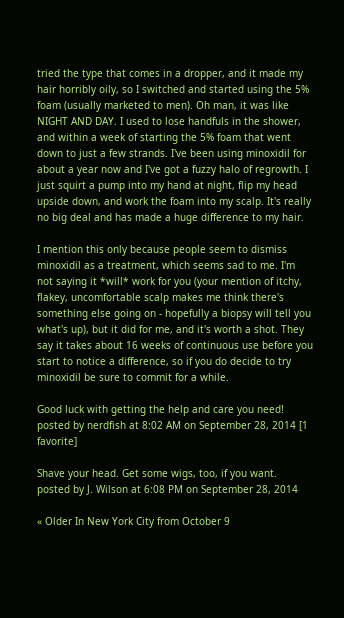tried the type that comes in a dropper, and it made my hair horribly oily, so I switched and started using the 5% foam (usually marketed to men). Oh man, it was like NIGHT AND DAY. I used to lose handfuls in the shower, and within a week of starting the 5% foam that went down to just a few strands. I've been using minoxidil for about a year now and I've got a fuzzy halo of regrowth. I just squirt a pump into my hand at night, flip my head upside down, and work the foam into my scalp. It's really no big deal and has made a huge difference to my hair.

I mention this only because people seem to dismiss minoxidil as a treatment, which seems sad to me. I'm not saying it *will* work for you (your mention of itchy, flakey, uncomfortable scalp makes me think there's something else going on - hopefully a biopsy will tell you what's up), but it did for me, and it's worth a shot. They say it takes about 16 weeks of continuous use before you start to notice a difference, so if you do decide to try minoxidil be sure to commit for a while.

Good luck with getting the help and care you need!
posted by nerdfish at 8:02 AM on September 28, 2014 [1 favorite]

Shave your head. Get some wigs, too, if you want.
posted by J. Wilson at 6:08 PM on September 28, 2014

« Older In New York City from October 9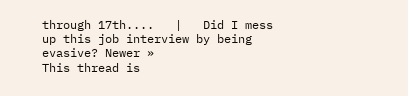through 17th....   |   Did I mess up this job interview by being evasive? Newer »
This thread is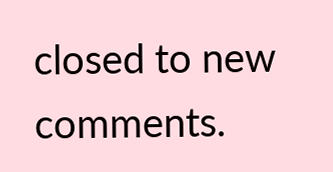closed to new comments.